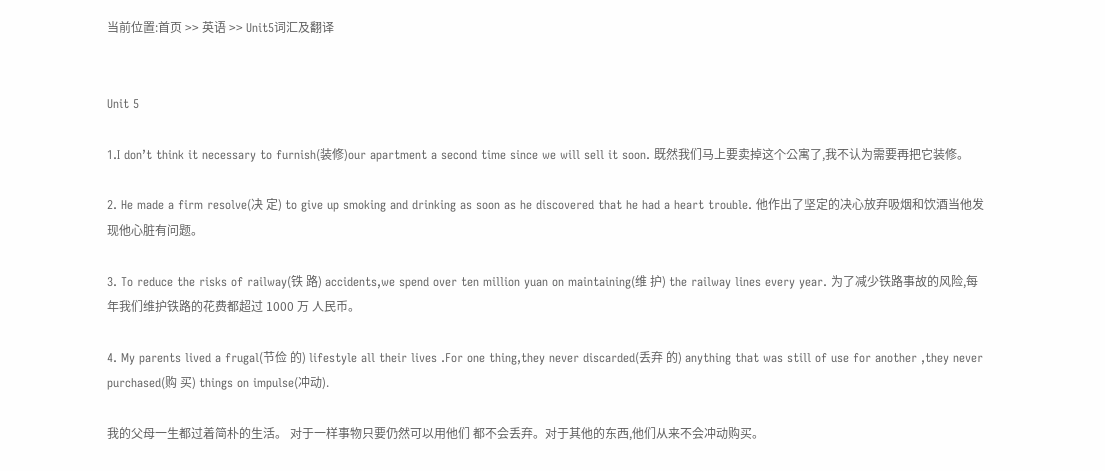当前位置:首页 >> 英语 >> Unit5词汇及翻译


Unit 5

1.I don’t think it necessary to furnish(装修)our apartment a second time since we will sell it soon. 既然我们马上要卖掉这个公寓了,我不认为需要再把它装修。

2. He made a firm resolve(决 定) to give up smoking and drinking as soon as he discovered that he had a heart trouble. 他作出了坚定的决心放弃吸烟和饮酒当他发现他心脏有问题。

3. To reduce the risks of railway(铁 路) accidents,we spend over ten million yuan on maintaining(维 护) the railway lines every year. 为了减少铁路事故的风险,每年我们维护铁路的花费都超过 1000 万 人民币。

4. My parents lived a frugal(节俭 的) lifestyle all their lives .For one thing,they never discarded(丢弃 的) anything that was still of use for another ,they never purchased(购 买) things on impulse(冲动).

我的父母一生都过着简朴的生活。 对于一样事物只要仍然可以用他们 都不会丢弃。对于其他的东西,他们从来不会冲动购买。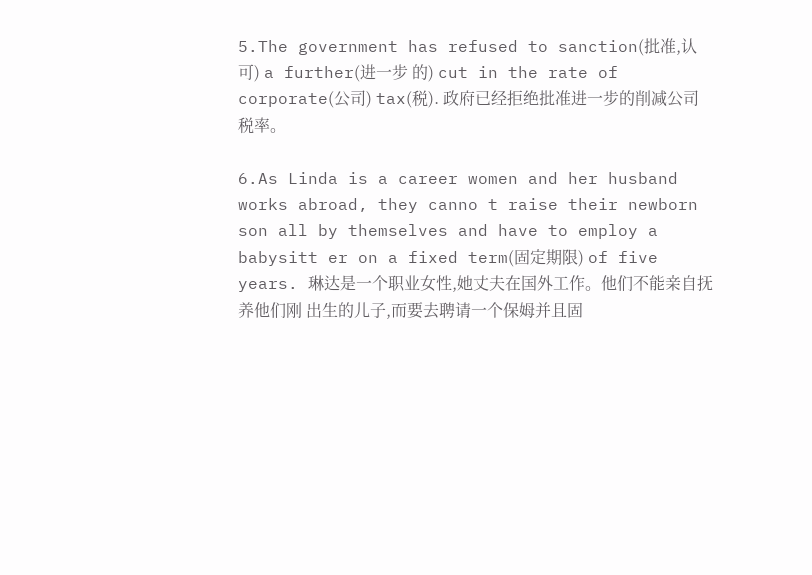5.The government has refused to sanction(批准,认可) a further(进一步 的) cut in the rate of corporate(公司) tax(税). 政府已经拒绝批准进一步的削减公司税率。

6.As Linda is a career women and her husband works abroad, they canno t raise their newborn son all by themselves and have to employ a babysitt er on a fixed term(固定期限) of five years. 琳达是一个职业女性,她丈夫在国外工作。他们不能亲自抚养他们刚 出生的儿子,而要去聘请一个保姆并且固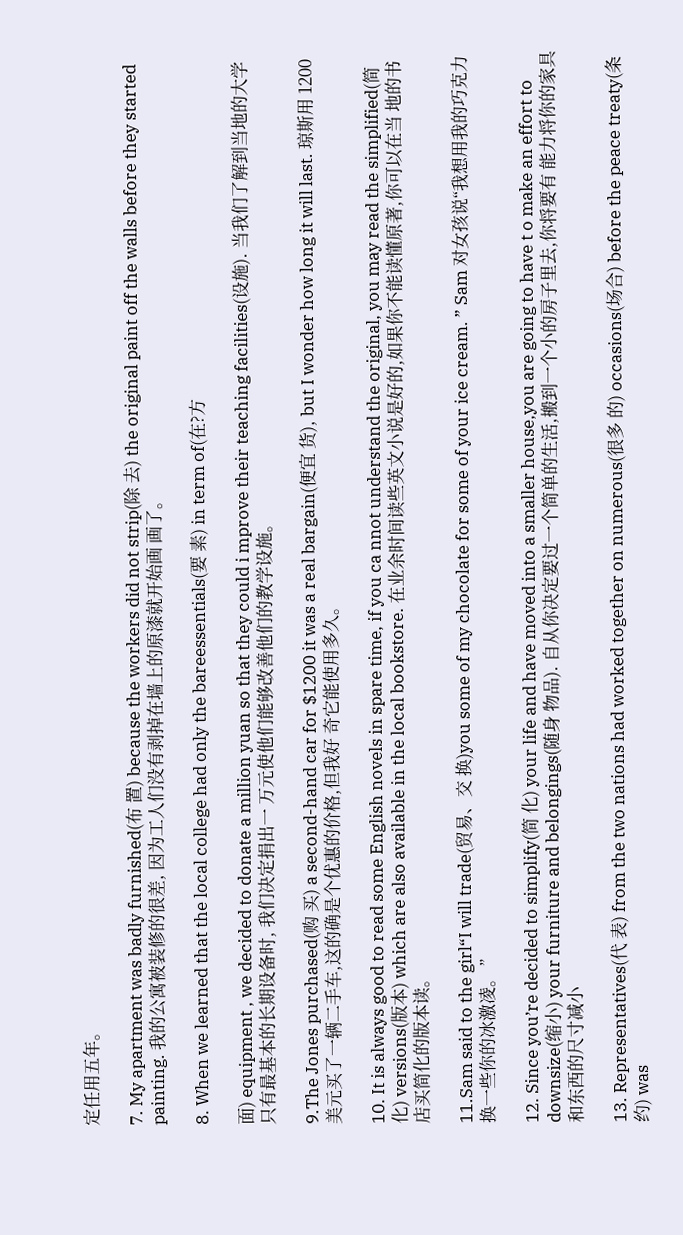定任用五年。

7. My apartment was badly furnished(布 置) because the workers did not strip(除 去) the original paint off the walls before they started painting. 我的公寓被装修的很差, 因为工人们没有剥掉在墙上的原漆就开始画 画了。

8. When we learned that the local college had only the bareessentials(要 素) in term of(在?方

面) equipment , we decided to donate a million yuan so that they could i mprove their teaching facilities(设施). 当我们了解到当地的大学只有最基本的长期设备时, 我们决定捐出一 万元使他们能够改善他们的教学设施。

9.The Jones purchased(购 买) a second-hand car for $1200 it was a real bargain(便宜 货), but I wonder how long it will last. 琼斯用 1200 美元买了一辆二手车,这的确是个优惠的价格,但我好 奇它能使用多久。

10. It is always good to read some English novels in spare time, if you ca nnot understand the original, you may read the simplified(简 化) versions(版本) which are also available in the local bookstore. 在业余时间读些英文小说是好的,如果你不能读懂原著,你可以在当 地的书店买简化的版本读。

11.Sam said to the girl“I will trade(贸易、交 换)you some of my chocolate for some of your ice cream. ” Sam 对女孩说“我想用我的巧克力换一些你的冰激凌。 ”

12. Since you’re decided to simplify(简 化) your life and have moved into a smaller house,you are going to have t o make an effort to downsize(缩小) your furniture and belongings(随身 物品). 自从你决定要过一个简单的生活,搬到一个小的房子里去,你将要有 能力将你的家具和东西的尺寸减小

13. Representatives(代 表) from the two nations had worked together on numerous(很多 的) occasions(场合) before the peace treaty(条 约) was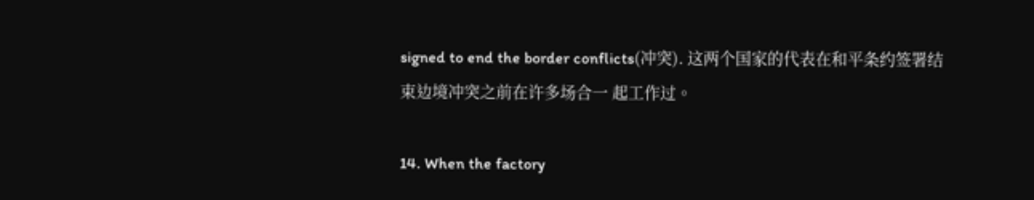signed to end the border conflicts(冲突). 这两个国家的代表在和平条约签署结束边境冲突之前在许多场合一 起工作过。

14. When the factory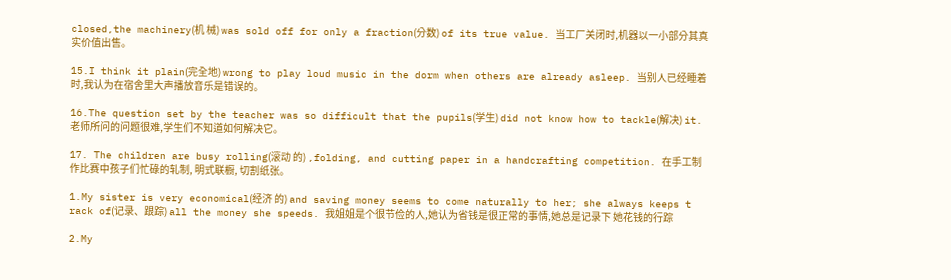closed,the machinery(机 械) was sold off for only a fraction(分数) of its true value. 当工厂关闭时,机器以一小部分其真实价值出售。

15.I think it plain(完全地) wrong to play loud music in the dorm when others are already asleep. 当别人已经睡着时,我认为在宿舍里大声播放音乐是错误的。

16.The question set by the teacher was so difficult that the pupils(学生) did not know how to tackle(解决) it. 老师所问的问题很难,学生们不知道如何解决它。

17. The children are busy rolling(滚动 的) ,folding, and cutting paper in a handcrafting competition. 在手工制作比赛中孩子们忙碌的轧制, 明式联橱, 切割纸张。

1.My sister is very economical(经济 的) and saving money seems to come naturally to her; she always keeps t rack of(记录、跟踪) all the money she speeds. 我姐姐是个很节俭的人,她认为省钱是很正常的事情,她总是记录下 她花钱的行踪

2.My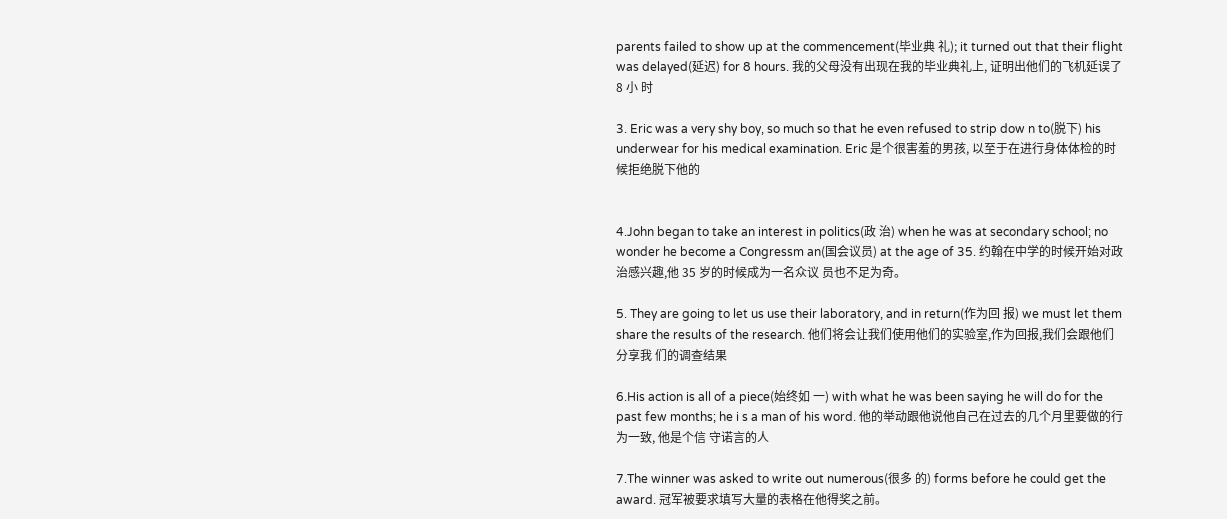parents failed to show up at the commencement(毕业典 礼); it turned out that their flight was delayed(延迟) for 8 hours. 我的父母没有出现在我的毕业典礼上, 证明出他们的飞机延误了 8 小 时

3. Eric was a very shy boy, so much so that he even refused to strip dow n to(脱下) his underwear for his medical examination. Eric 是个很害羞的男孩, 以至于在进行身体体检的时候拒绝脱下他的


4.John began to take an interest in politics(政 治) when he was at secondary school; no wonder he become a Congressm an(国会议员) at the age of 35. 约翰在中学的时候开始对政治感兴趣,他 35 岁的时候成为一名众议 员也不足为奇。

5. They are going to let us use their laboratory, and in return(作为回 报) we must let them share the results of the research. 他们将会让我们使用他们的实验室,作为回报,我们会跟他们分享我 们的调查结果

6.His action is all of a piece(始终如 一) with what he was been saying he will do for the past few months; he i s a man of his word. 他的举动跟他说他自己在过去的几个月里要做的行为一致, 他是个信 守诺言的人

7.The winner was asked to write out numerous(很多 的) forms before he could get the award. 冠军被要求填写大量的表格在他得奖之前。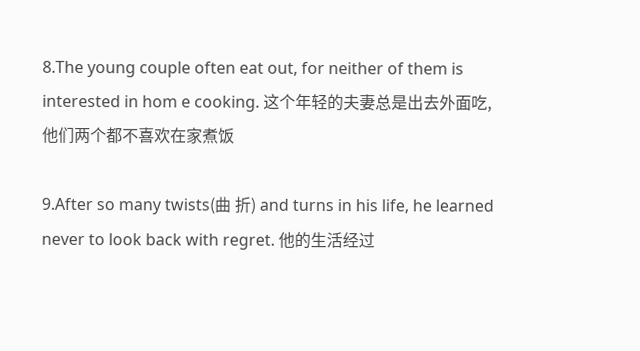8.The young couple often eat out, for neither of them is interested in hom e cooking. 这个年轻的夫妻总是出去外面吃,他们两个都不喜欢在家煮饭

9.After so many twists(曲 折) and turns in his life, he learned never to look back with regret. 他的生活经过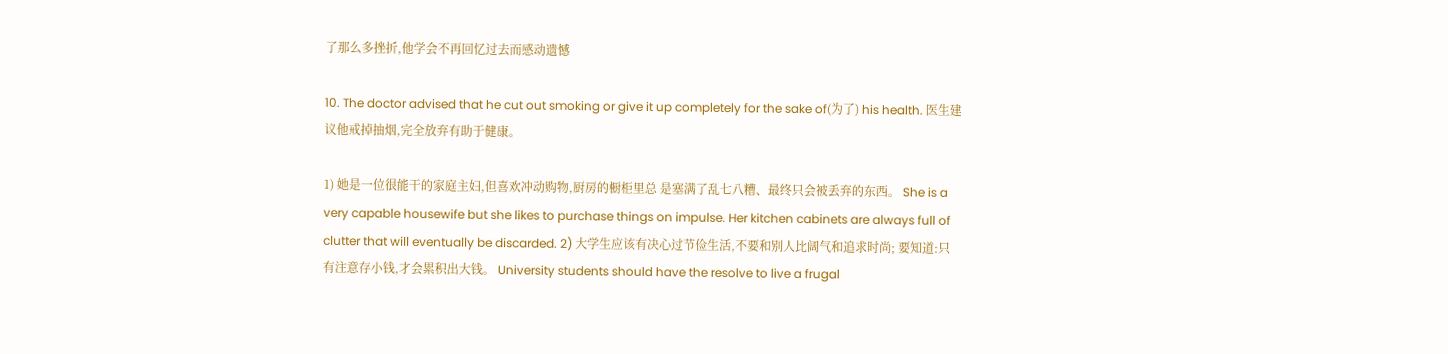了那么多挫折,他学会不再回忆过去而感动遗憾

10. The doctor advised that he cut out smoking or give it up completely for the sake of(为了) his health. 医生建议他戒掉抽烟,完全放弃有助于健康。

1) 她是一位很能干的家庭主妇,但喜欢冲动购物,厨房的橱柜里总 是塞满了乱七八糟、最终只会被丢弃的东西。 She is a very capable housewife but she likes to purchase things on impulse. Her kitchen cabinets are always full of clutter that will eventually be discarded. 2) 大学生应该有决心过节俭生活,不要和别人比阔气和追求时尚; 要知道:只有注意存小钱,才会累积出大钱。 University students should have the resolve to live a frugal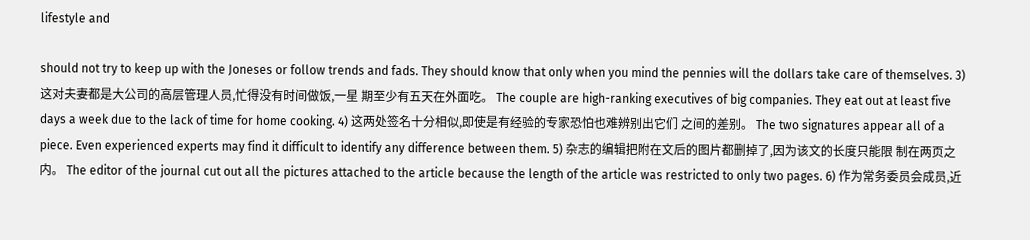lifestyle and

should not try to keep up with the Joneses or follow trends and fads. They should know that only when you mind the pennies will the dollars take care of themselves. 3) 这对夫妻都是大公司的高层管理人员,忙得没有时间做饭,一星 期至少有五天在外面吃。 The couple are high-ranking executives of big companies. They eat out at least five days a week due to the lack of time for home cooking. 4) 这两处签名十分相似,即使是有经验的专家恐怕也难辨别出它们 之间的差别。 The two signatures appear all of a piece. Even experienced experts may find it difficult to identify any difference between them. 5) 杂志的编辑把附在文后的图片都删掉了,因为该文的长度只能限 制在两页之内。 The editor of the journal cut out all the pictures attached to the article because the length of the article was restricted to only two pages. 6) 作为常务委员会成员,近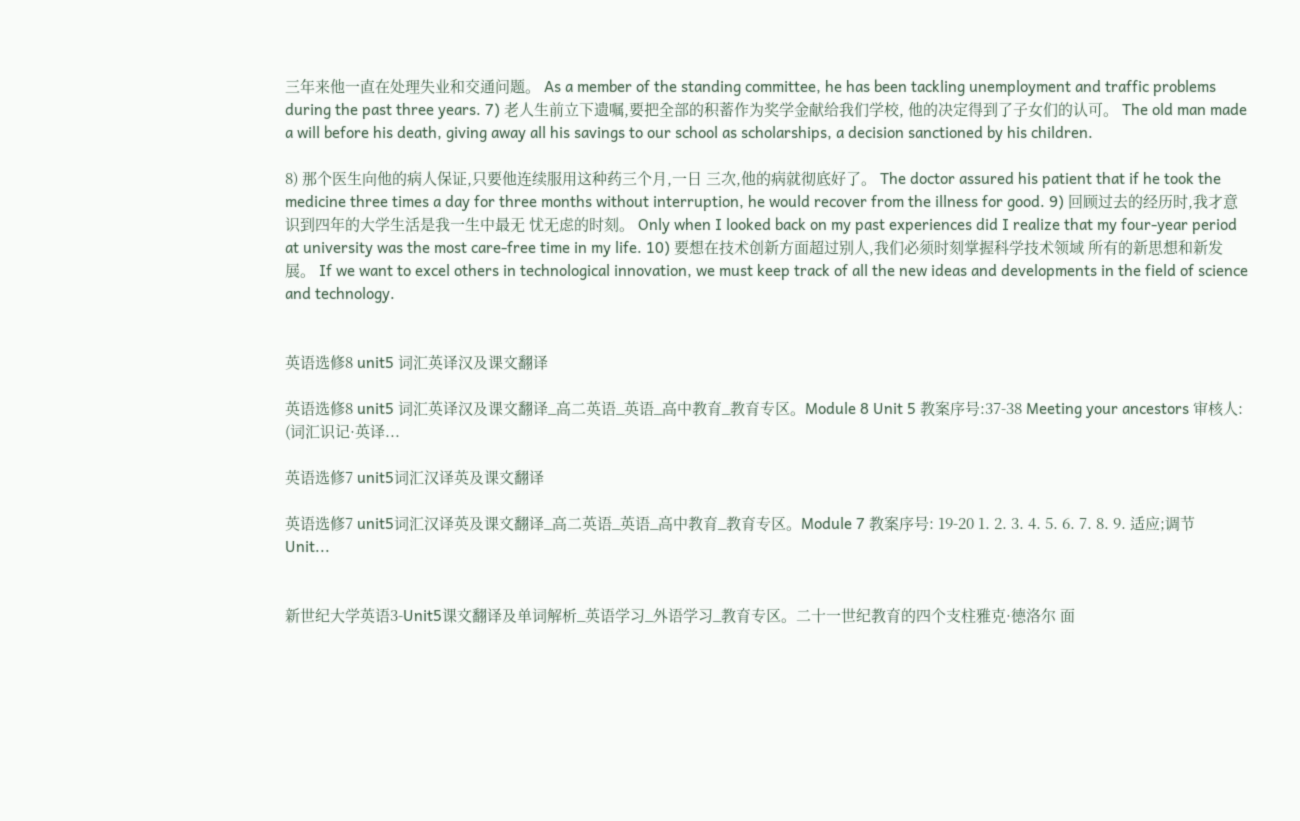三年来他一直在处理失业和交通问题。 As a member of the standing committee, he has been tackling unemployment and traffic problems during the past three years. 7) 老人生前立下遗嘱,要把全部的积蓄作为奖学金献给我们学校, 他的决定得到了子女们的认可。 The old man made a will before his death, giving away all his savings to our school as scholarships, a decision sanctioned by his children.

8) 那个医生向他的病人保证,只要他连续服用这种药三个月,一日 三次,他的病就彻底好了。 The doctor assured his patient that if he took the medicine three times a day for three months without interruption, he would recover from the illness for good. 9) 回顾过去的经历时,我才意识到四年的大学生活是我一生中最无 忧无虑的时刻。 Only when I looked back on my past experiences did I realize that my four-year period at university was the most care-free time in my life. 10) 要想在技术创新方面超过别人,我们必须时刻掌握科学技术领域 所有的新思想和新发展。 If we want to excel others in technological innovation, we must keep track of all the new ideas and developments in the field of science and technology.


英语选修8 unit5 词汇英译汉及课文翻译

英语选修8 unit5 词汇英译汉及课文翻译_高二英语_英语_高中教育_教育专区。Module 8 Unit 5 教案序号:37-38 Meeting your ancestors 审核人: (词汇识记·英译...

英语选修7 unit5词汇汉译英及课文翻译

英语选修7 unit5词汇汉译英及课文翻译_高二英语_英语_高中教育_教育专区。Module 7 教案序号: 19-20 1. 2. 3. 4. 5. 6. 7. 8. 9. 适应;调节 Unit...


新世纪大学英语3-Unit5课文翻译及单词解析_英语学习_外语学习_教育专区。二十一世纪教育的四个支柱雅克·德洛尔 面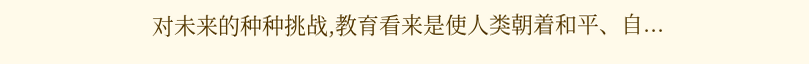对未来的种种挑战,教育看来是使人类朝着和平、自...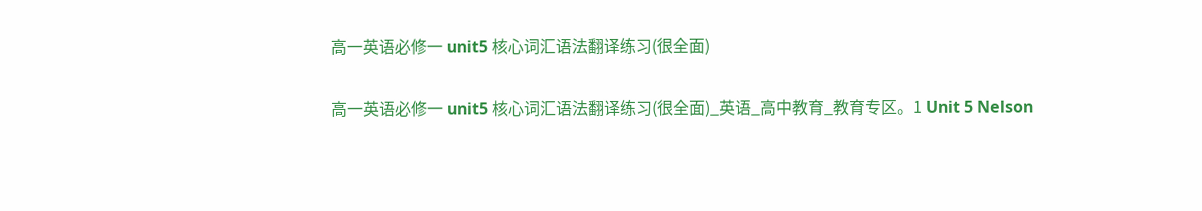高一英语必修一 unit5 核心词汇语法翻译练习(很全面)

高一英语必修一 unit5 核心词汇语法翻译练习(很全面)_英语_高中教育_教育专区。1 Unit 5 Nelson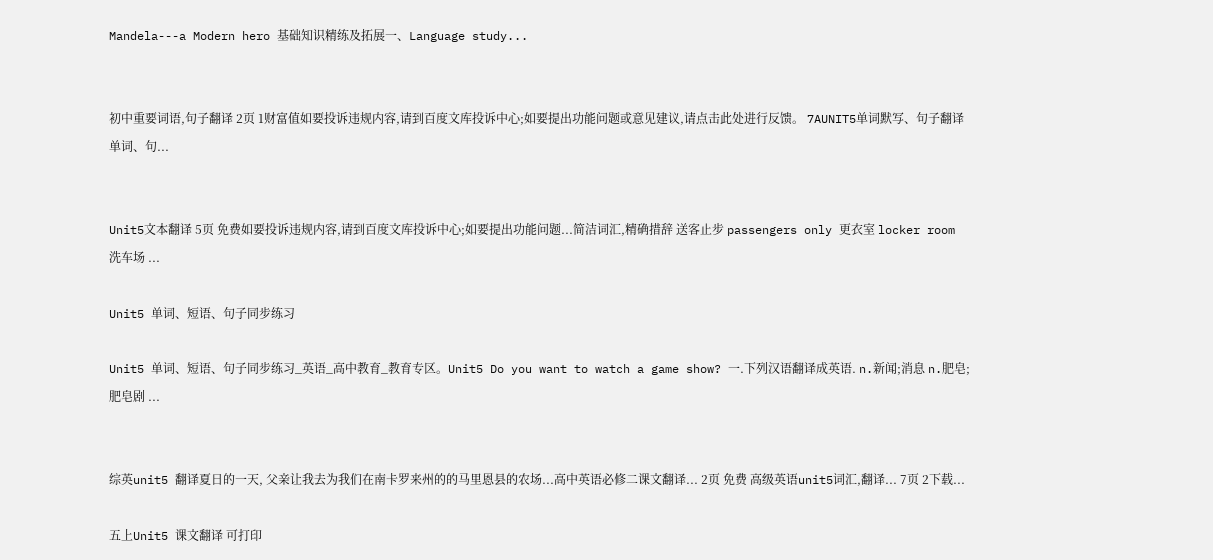Mandela---a Modern hero 基础知识精练及拓展一、Language study...


初中重要词语,句子翻译 2页 1财富值如要投诉违规内容,请到百度文库投诉中心;如要提出功能问题或意见建议,请点击此处进行反馈。 7AUNIT5单词默写、句子翻译 单词、句...


Unit5文本翻译 5页 免费如要投诉违规内容,请到百度文库投诉中心;如要提出功能问题...简洁词汇,精确措辞 送客止步 passengers only 更衣室 locker room 洗车场 ...

Unit5 单词、短语、句子同步练习

Unit5 单词、短语、句子同步练习_英语_高中教育_教育专区。Unit5 Do you want to watch a game show? 一.下列汉语翻译成英语. n.新闻;消息 n.肥皂;肥皂剧 ...


综英unit5 翻译夏日的一天, 父亲让我去为我们在南卡罗来州的的马里恩县的农场...高中英语必修二课文翻译... 2页 免费 高级英语unit5词汇,翻译... 7页 2下载...

五上Unit5 课文翻译 可打印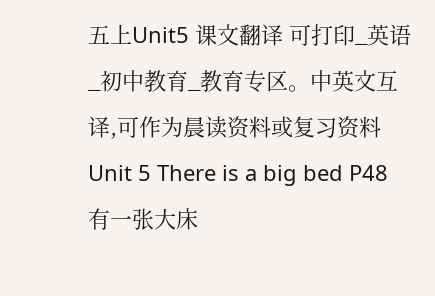五上Unit5 课文翻译 可打印_英语_初中教育_教育专区。中英文互译,可作为晨读资料或复习资料 Unit 5 There is a big bed P48 有一张大床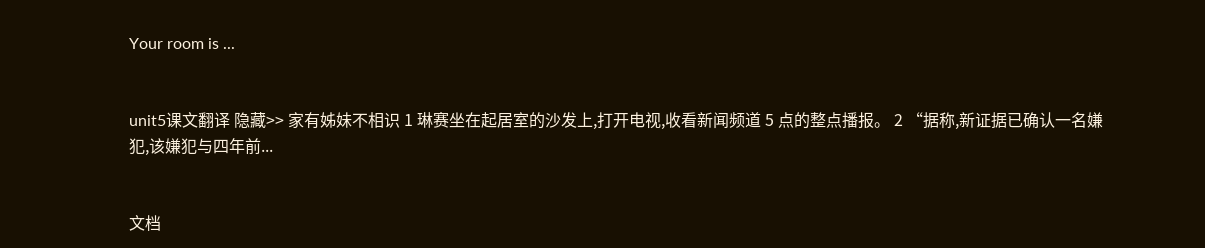Your room is ...


unit5课文翻译 隐藏>> 家有姊妹不相识 1 琳赛坐在起居室的沙发上,打开电视,收看新闻频道 5 点的整点播报。 2 “据称,新证据已确认一名嫌犯,该嫌犯与四年前...


文档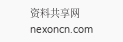资料共享网 nexoncn.com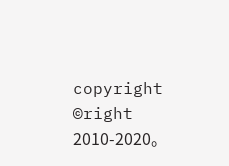copyright ©right 2010-2020。